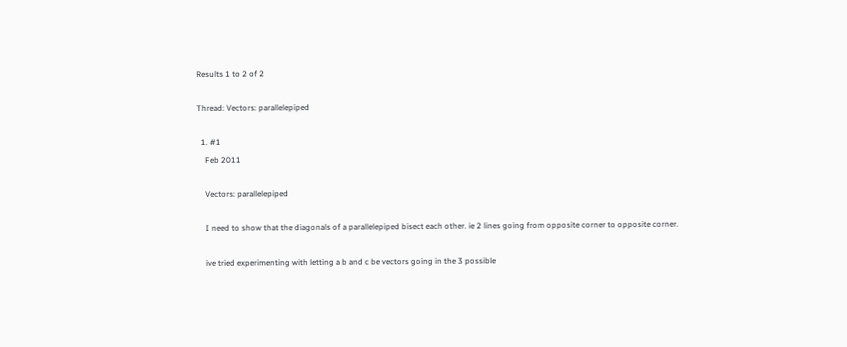Results 1 to 2 of 2

Thread: Vectors: parallelepiped

  1. #1
    Feb 2011

    Vectors: parallelepiped

    I need to show that the diagonals of a parallelepiped bisect each other. ie 2 lines going from opposite corner to opposite corner.

    ive tried experimenting with letting a b and c be vectors going in the 3 possible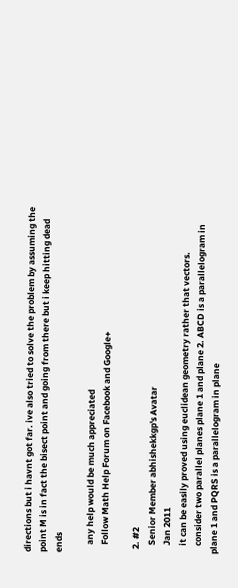directions but i havnt got far. ive also tried to solve the problem by assuming the point M is in fact the bisect point and going from there but i keep hitting dead ends

    any help would be much appreciated
    Follow Math Help Forum on Facebook and Google+

  2. #2
    Senior Member abhishekkgp's Avatar
    Jan 2011
    it can be easily proved using euclidean geometry rather that vectors.
    consider two parallel planes plane 1 and plane 2. ABCD is a parallelogram in plane 1 and PQRS is a parallelogram in plane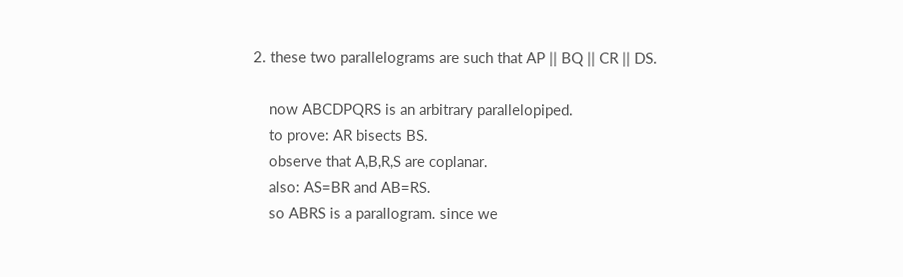2. these two parallelograms are such that AP || BQ || CR || DS.

    now ABCDPQRS is an arbitrary parallelopiped.
    to prove: AR bisects BS.
    observe that A,B,R,S are coplanar.
    also: AS=BR and AB=RS.
    so ABRS is a parallogram. since we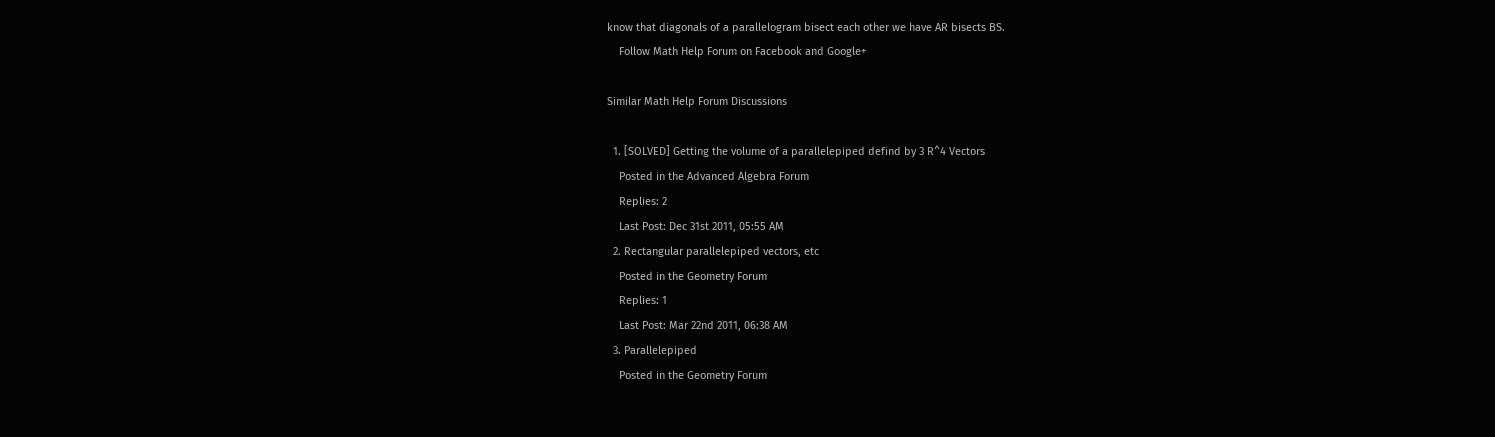know that diagonals of a parallelogram bisect each other we have AR bisects BS.
    Follow Math Help Forum on Facebook and Google+

Similar Math Help Forum Discussions

  1. [SOLVED] Getting the volume of a parallelepiped defind by 3 R^4 Vectors
    Posted in the Advanced Algebra Forum
    Replies: 2
    Last Post: Dec 31st 2011, 05:55 AM
  2. Rectangular parallelepiped vectors, etc
    Posted in the Geometry Forum
    Replies: 1
    Last Post: Mar 22nd 2011, 06:38 AM
  3. Parallelepiped
    Posted in the Geometry Forum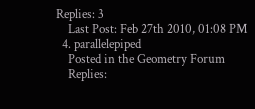Replies: 3
    Last Post: Feb 27th 2010, 01:08 PM
  4. parallelepiped
    Posted in the Geometry Forum
    Replies: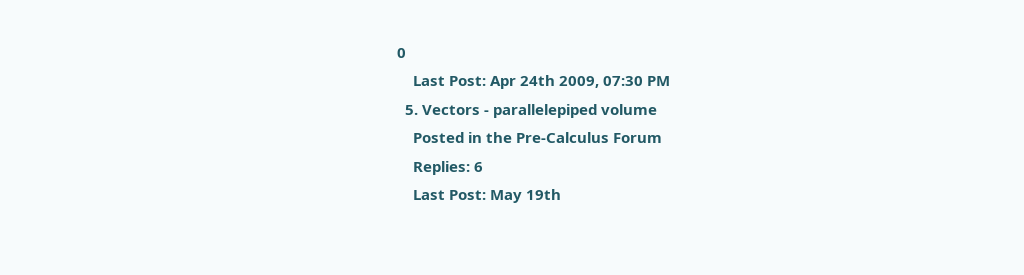0
    Last Post: Apr 24th 2009, 07:30 PM
  5. Vectors - parallelepiped volume
    Posted in the Pre-Calculus Forum
    Replies: 6
    Last Post: May 19th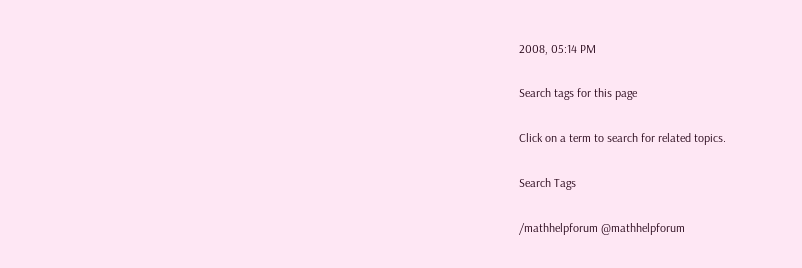2008, 05:14 PM

Search tags for this page

Click on a term to search for related topics.

Search Tags

/mathhelpforum @mathhelpforum